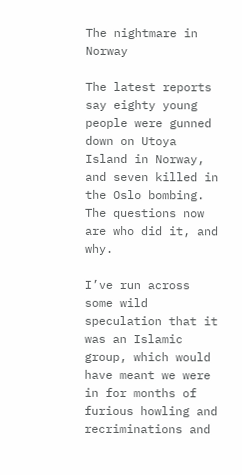The nightmare in Norway

The latest reports say eighty young people were gunned down on Utoya Island in Norway, and seven killed in the Oslo bombing. The questions now are who did it, and why.

I’ve run across some wild speculation that it was an Islamic group, which would have meant we were in for months of furious howling and recriminations and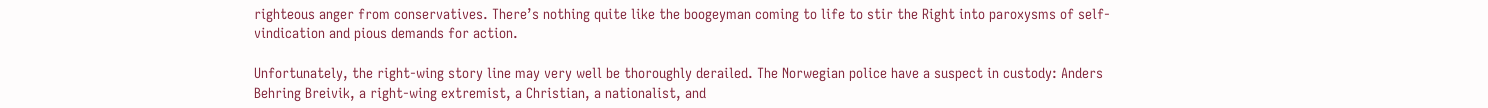righteous anger from conservatives. There’s nothing quite like the boogeyman coming to life to stir the Right into paroxysms of self-vindication and pious demands for action.

Unfortunately, the right-wing story line may very well be thoroughly derailed. The Norwegian police have a suspect in custody: Anders Behring Breivik, a right-wing extremist, a Christian, a nationalist, and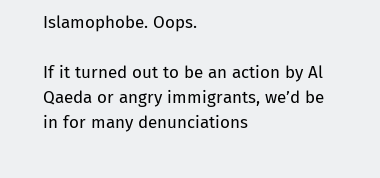Islamophobe. Oops.

If it turned out to be an action by Al Qaeda or angry immigrants, we’d be in for many denunciations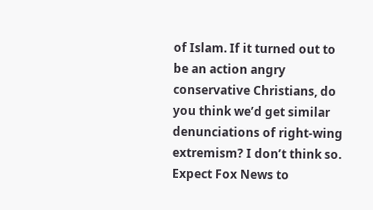of Islam. If it turned out to be an action angry conservative Christians, do you think we’d get similar denunciations of right-wing extremism? I don’t think so. Expect Fox News to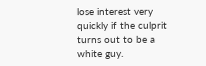lose interest very quickly if the culprit turns out to be a white guy.